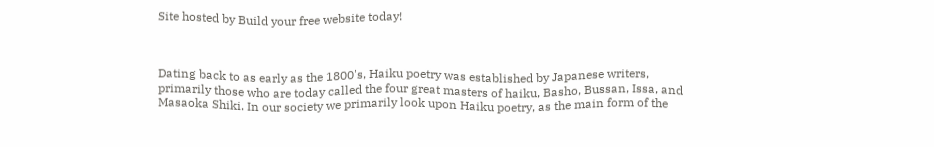Site hosted by Build your free website today!



Dating back to as early as the 1800's, Haiku poetry was established by Japanese writers, primarily those who are today called the four great masters of haiku, Basho, Bussan, Issa, and Masaoka Shiki. In our society we primarily look upon Haiku poetry, as the main form of the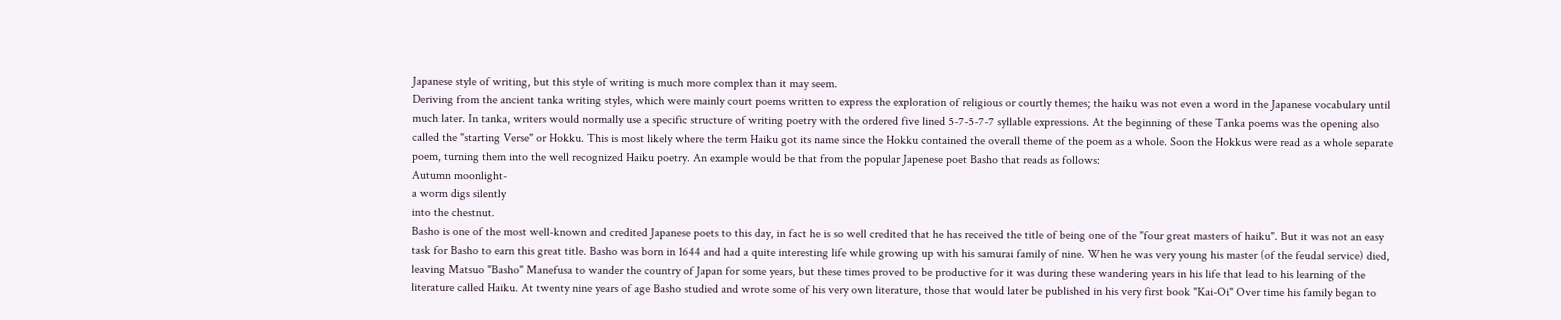Japanese style of writing, but this style of writing is much more complex than it may seem.
Deriving from the ancient tanka writing styles, which were mainly court poems written to express the exploration of religious or courtly themes; the haiku was not even a word in the Japanese vocabulary until much later. In tanka, writers would normally use a specific structure of writing poetry with the ordered five lined 5-7-5-7-7 syllable expressions. At the beginning of these Tanka poems was the opening also called the "starting Verse" or Hokku. This is most likely where the term Haiku got its name since the Hokku contained the overall theme of the poem as a whole. Soon the Hokkus were read as a whole separate poem, turning them into the well recognized Haiku poetry. An example would be that from the popular Japenese poet Basho that reads as follows:
Autumn moonlight-
a worm digs silently
into the chestnut.
Basho is one of the most well-known and credited Japanese poets to this day, in fact he is so well credited that he has received the title of being one of the "four great masters of haiku". But it was not an easy task for Basho to earn this great title. Basho was born in 1644 and had a quite interesting life while growing up with his samurai family of nine. When he was very young his master (of the feudal service) died, leaving Matsuo "Basho" Manefusa to wander the country of Japan for some years, but these times proved to be productive for it was during these wandering years in his life that lead to his learning of the literature called Haiku. At twenty nine years of age Basho studied and wrote some of his very own literature, those that would later be published in his very first book "Kai-Oi" Over time his family began to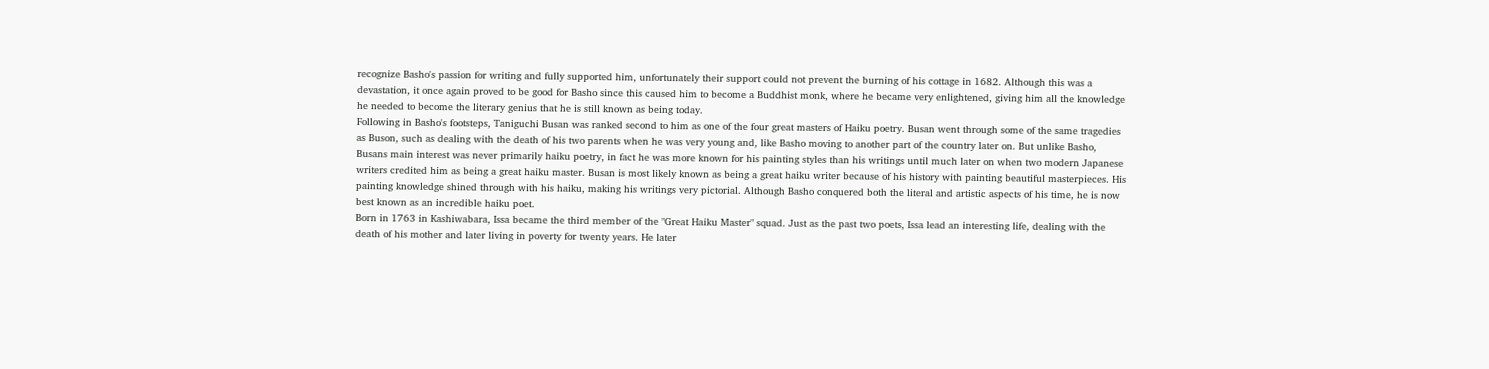recognize Basho's passion for writing and fully supported him, unfortunately their support could not prevent the burning of his cottage in 1682. Although this was a devastation, it once again proved to be good for Basho since this caused him to become a Buddhist monk, where he became very enlightened, giving him all the knowledge he needed to become the literary genius that he is still known as being today.
Following in Basho's footsteps, Taniguchi Busan was ranked second to him as one of the four great masters of Haiku poetry. Busan went through some of the same tragedies as Buson, such as dealing with the death of his two parents when he was very young and, like Basho moving to another part of the country later on. But unlike Basho, Busans main interest was never primarily haiku poetry, in fact he was more known for his painting styles than his writings until much later on when two modern Japanese writers credited him as being a great haiku master. Busan is most likely known as being a great haiku writer because of his history with painting beautiful masterpieces. His painting knowledge shined through with his haiku, making his writings very pictorial. Although Basho conquered both the literal and artistic aspects of his time, he is now best known as an incredible haiku poet.
Born in 1763 in Kashiwabara, Issa became the third member of the "Great Haiku Master" squad. Just as the past two poets, Issa lead an interesting life, dealing with the death of his mother and later living in poverty for twenty years. He later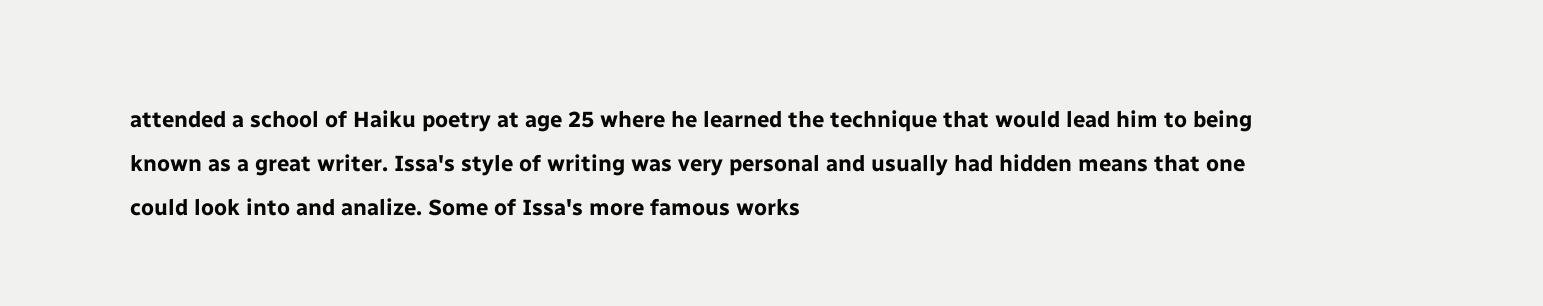attended a school of Haiku poetry at age 25 where he learned the technique that would lead him to being known as a great writer. Issa's style of writing was very personal and usually had hidden means that one could look into and analize. Some of Issa's more famous works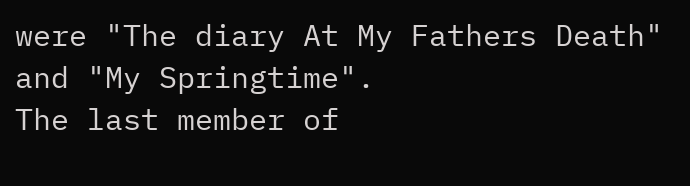were "The diary At My Fathers Death" and "My Springtime".
The last member of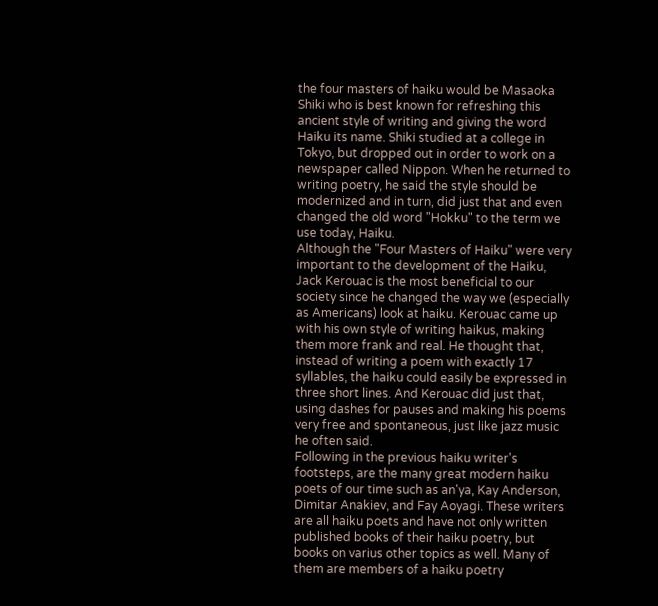the four masters of haiku would be Masaoka Shiki who is best known for refreshing this ancient style of writing and giving the word Haiku its name. Shiki studied at a college in Tokyo, but dropped out in order to work on a newspaper called Nippon. When he returned to writing poetry, he said the style should be modernized and in turn, did just that and even changed the old word "Hokku" to the term we use today, Haiku.
Although the "Four Masters of Haiku" were very important to the development of the Haiku, Jack Kerouac is the most beneficial to our society since he changed the way we (especially as Americans) look at haiku. Kerouac came up with his own style of writing haikus, making them more frank and real. He thought that, instead of writing a poem with exactly 17 syllables, the haiku could easily be expressed in three short lines. And Kerouac did just that, using dashes for pauses and making his poems very free and spontaneous, just like jazz music he often said.
Following in the previous haiku writer's footsteps, are the many great modern haiku poets of our time such as an'ya, Kay Anderson, Dimitar Anakiev, and Fay Aoyagi. These writers are all haiku poets and have not only written published books of their haiku poetry, but books on varius other topics as well. Many of them are members of a haiku poetry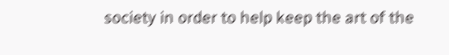society in order to help keep the art of the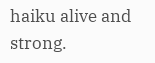haiku alive and strong.